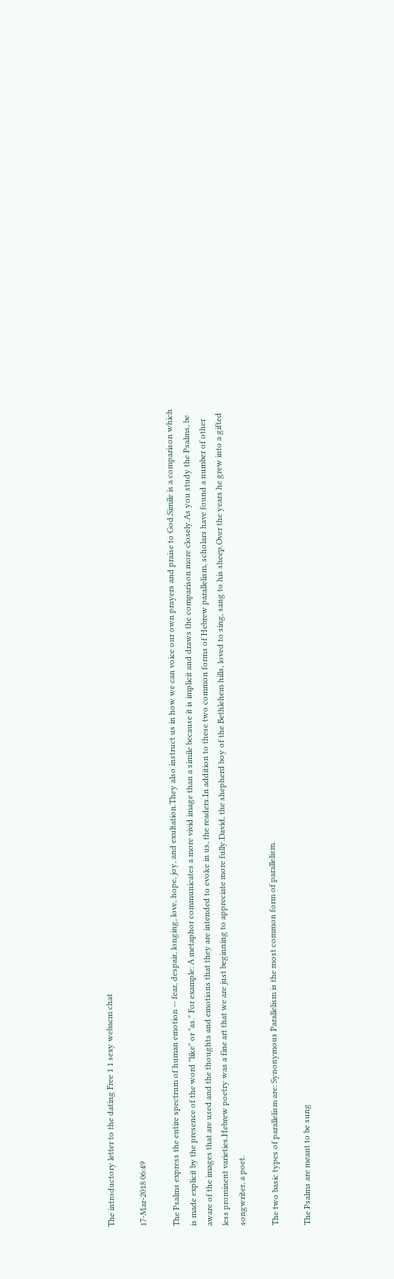The introductory letter to the dating Free 1 1 sexy webacm chat

17-Mar-2018 06:49

The Psalms express the entire spectrum of human emotion -- fear, despair, longing, love, hope, joy, and exultation.They also instruct us in how we can voice our own prayers and praise to God.Simile is a comparison which is made explicit by the presence of the word "like" or "as." For example: A metaphor communicates a more vivid image than a simile because it is implicit and draws the comparison more closely.As you study the Psalms, be aware of the images that are used and the thoughts and emotions that they are intended to evoke in us, the readers.In addition to these two common forms of Hebrew parallelism, scholars have found a number of other less prominent varieties.Hebrew poetry was a fine art that we are just beginning to appreciate more fully.David, the shepherd boy of the Bethlehem hills, loved to sing, sang to his sheep.Over the years he grew into a gifted songwriter, a poet.

The two basic types of parallelism are: Synonymous Parallelism is the most common form of parallelism.

The Psalms are meant to be sung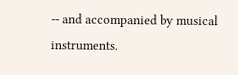-- and accompanied by musical instruments.